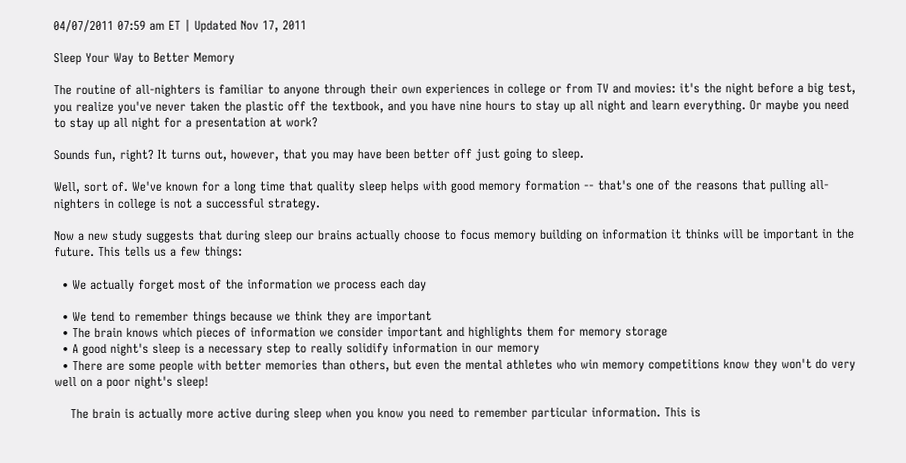04/07/2011 07:59 am ET | Updated Nov 17, 2011

Sleep Your Way to Better Memory

The routine of all-nighters is familiar to anyone through their own experiences in college or from TV and movies: it's the night before a big test, you realize you've never taken the plastic off the textbook, and you have nine hours to stay up all night and learn everything. Or maybe you need to stay up all night for a presentation at work?

Sounds fun, right? It turns out, however, that you may have been better off just going to sleep.

Well, sort of. We've known for a long time that quality sleep helps with good memory formation -- that's one of the reasons that pulling all-nighters in college is not a successful strategy.

Now a new study suggests that during sleep our brains actually choose to focus memory building on information it thinks will be important in the future. This tells us a few things:

  • We actually forget most of the information we process each day

  • We tend to remember things because we think they are important
  • The brain knows which pieces of information we consider important and highlights them for memory storage
  • A good night's sleep is a necessary step to really solidify information in our memory
  • There are some people with better memories than others, but even the mental athletes who win memory competitions know they won't do very well on a poor night's sleep!

    The brain is actually more active during sleep when you know you need to remember particular information. This is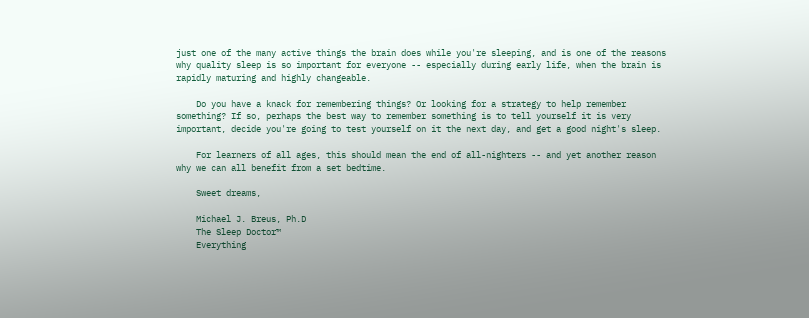just one of the many active things the brain does while you're sleeping, and is one of the reasons why quality sleep is so important for everyone -- especially during early life, when the brain is rapidly maturing and highly changeable.

    Do you have a knack for remembering things? Or looking for a strategy to help remember something? If so, perhaps the best way to remember something is to tell yourself it is very important, decide you're going to test yourself on it the next day, and get a good night's sleep.

    For learners of all ages, this should mean the end of all-nighters -- and yet another reason why we can all benefit from a set bedtime.

    Sweet dreams,

    Michael J. Breus, Ph.D
    The Sleep Doctor™
    Everything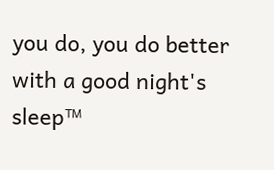you do, you do better with a good night's sleep™